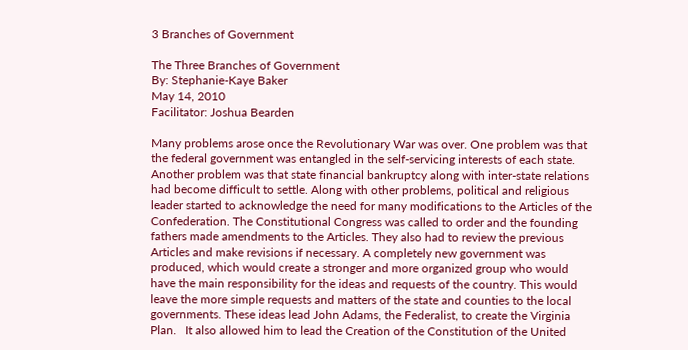3 Branches of Government

The Three Branches of Government
By: Stephanie-Kaye Baker
May 14, 2010
Facilitator: Joshua Bearden

Many problems arose once the Revolutionary War was over. One problem was that the federal government was entangled in the self-servicing interests of each state. Another problem was that state financial bankruptcy along with inter-state relations had become difficult to settle. Along with other problems, political and religious leader started to acknowledge the need for many modifications to the Articles of the Confederation. The Constitutional Congress was called to order and the founding fathers made amendments to the Articles. They also had to review the previous Articles and make revisions if necessary. A completely new government was produced, which would create a stronger and more organized group who would have the main responsibility for the ideas and requests of the country. This would leave the more simple requests and matters of the state and counties to the local governments. These ideas lead John Adams, the Federalist, to create the Virginia Plan.   It also allowed him to lead the Creation of the Constitution of the United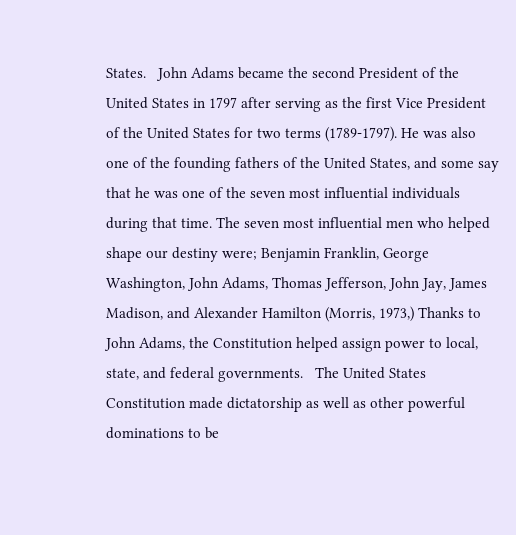States.   John Adams became the second President of the United States in 1797 after serving as the first Vice President of the United States for two terms (1789-1797). He was also one of the founding fathers of the United States, and some say that he was one of the seven most influential individuals during that time. The seven most influential men who helped shape our destiny were; Benjamin Franklin, George Washington, John Adams, Thomas Jefferson, John Jay, James Madison, and Alexander Hamilton (Morris, 1973,) Thanks to John Adams, the Constitution helped assign power to local, state, and federal governments.   The United States Constitution made dictatorship as well as other powerful dominations to be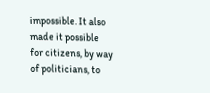impossible. It also made it possible for citizens, by way of politicians, to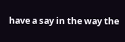have a say in the way the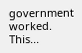government worked.   This...